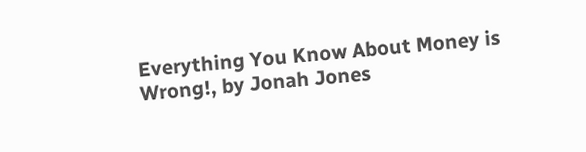Everything You Know About Money is Wrong!, by Jonah Jones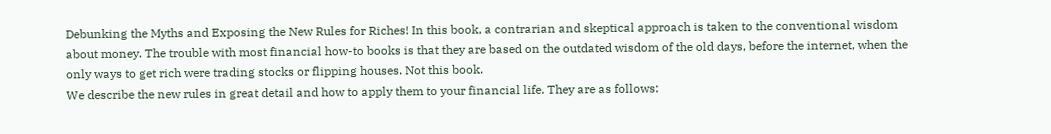Debunking the Myths and Exposing the New Rules for Riches! In this book, a contrarian and skeptical approach is taken to the conventional wisdom about money. The trouble with most financial how-to books is that they are based on the outdated wisdom of the old days, before the internet, when the only ways to get rich were trading stocks or flipping houses. Not this book.
We describe the new rules in great detail and how to apply them to your financial life. They are as follows: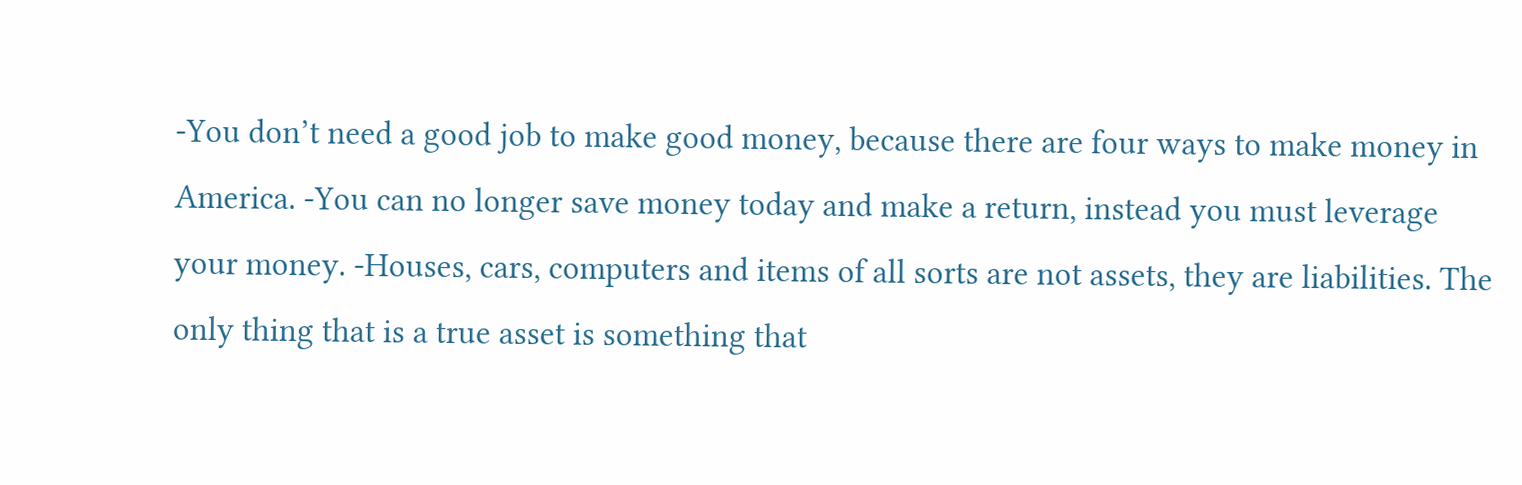-You don’t need a good job to make good money, because there are four ways to make money in America. -You can no longer save money today and make a return, instead you must leverage your money. -Houses, cars, computers and items of all sorts are not assets, they are liabilities. The only thing that is a true asset is something that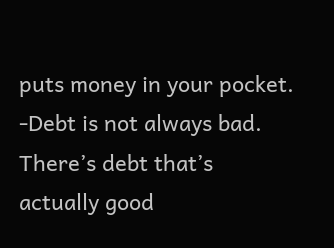puts money in your pocket. -Debt is not always bad. There’s debt that’s actually good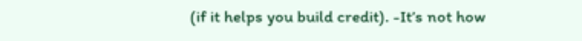(if it helps you build credit). -It’s not how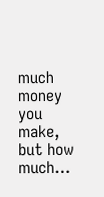much money you make, but how much…